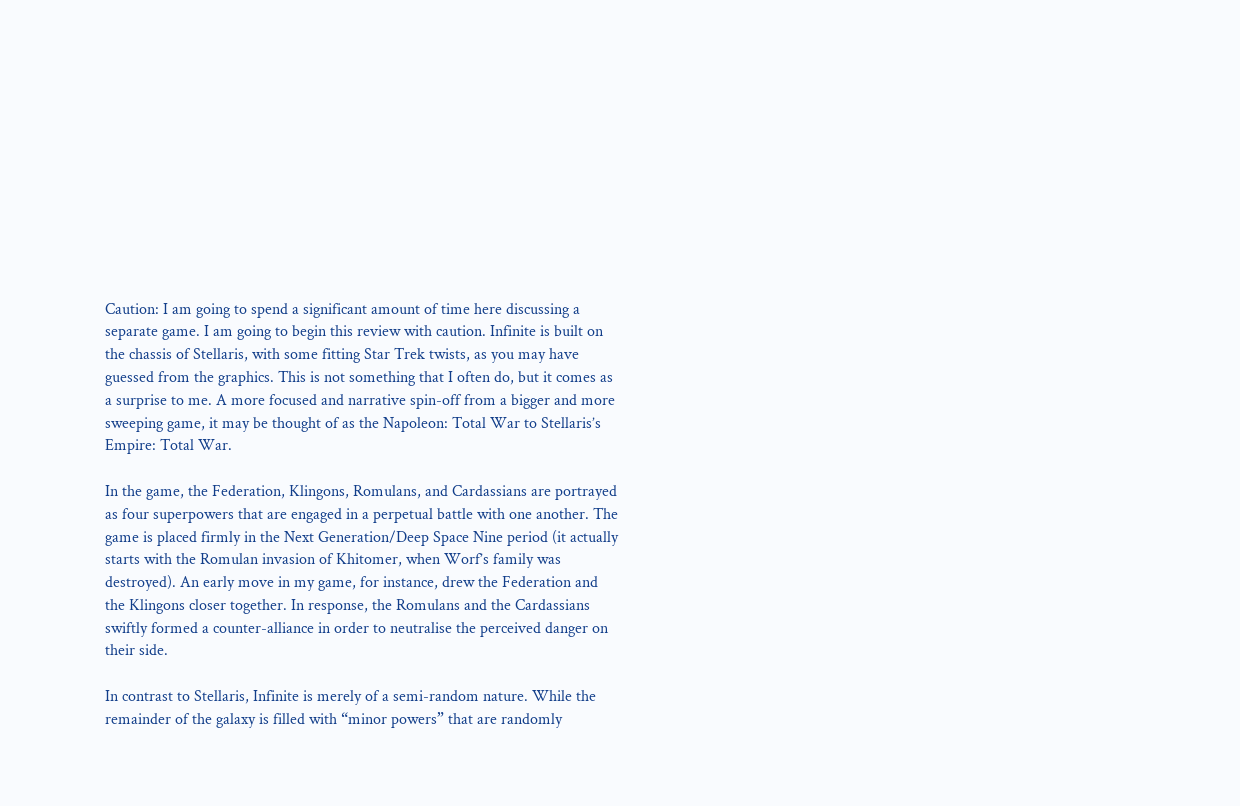Caution: I am going to spend a significant amount of time here discussing a separate game. I am going to begin this review with caution. Infinite is built on the chassis of Stellaris, with some fitting Star Trek twists, as you may have guessed from the graphics. This is not something that I often do, but it comes as a surprise to me. A more focused and narrative spin-off from a bigger and more sweeping game, it may be thought of as the Napoleon: Total War to Stellaris’s Empire: Total War.

In the game, the Federation, Klingons, Romulans, and Cardassians are portrayed as four superpowers that are engaged in a perpetual battle with one another. The game is placed firmly in the Next Generation/Deep Space Nine period (it actually starts with the Romulan invasion of Khitomer, when Worf’s family was destroyed). An early move in my game, for instance, drew the Federation and the Klingons closer together. In response, the Romulans and the Cardassians swiftly formed a counter-alliance in order to neutralise the perceived danger on their side.

In contrast to Stellaris, Infinite is merely of a semi-random nature. While the remainder of the galaxy is filled with “minor powers” that are randomly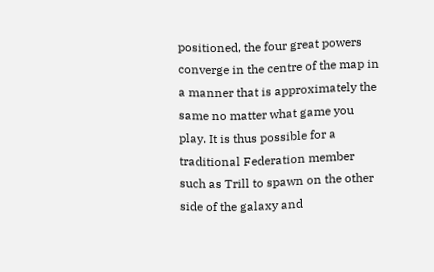positioned, the four great powers converge in the centre of the map in a manner that is approximately the same no matter what game you play. It is thus possible for a traditional Federation member such as Trill to spawn on the other side of the galaxy and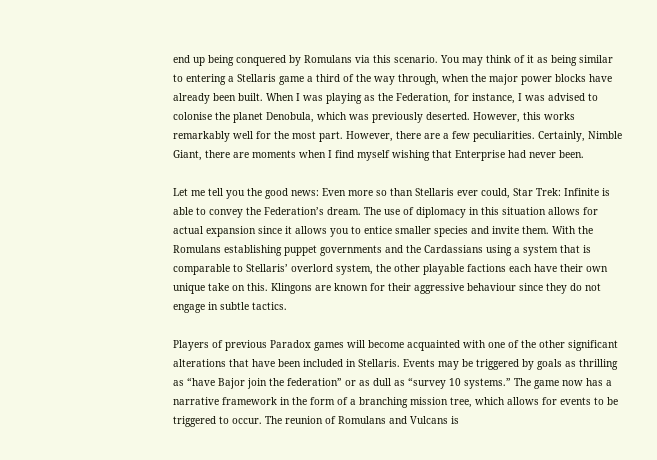end up being conquered by Romulans via this scenario. You may think of it as being similar to entering a Stellaris game a third of the way through, when the major power blocks have already been built. When I was playing as the Federation, for instance, I was advised to colonise the planet Denobula, which was previously deserted. However, this works remarkably well for the most part. However, there are a few peculiarities. Certainly, Nimble Giant, there are moments when I find myself wishing that Enterprise had never been.

Let me tell you the good news: Even more so than Stellaris ever could, Star Trek: Infinite is able to convey the Federation’s dream. The use of diplomacy in this situation allows for actual expansion since it allows you to entice smaller species and invite them. With the Romulans establishing puppet governments and the Cardassians using a system that is comparable to Stellaris’ overlord system, the other playable factions each have their own unique take on this. Klingons are known for their aggressive behaviour since they do not engage in subtle tactics.

Players of previous Paradox games will become acquainted with one of the other significant alterations that have been included in Stellaris. Events may be triggered by goals as thrilling as “have Bajor join the federation” or as dull as “survey 10 systems.” The game now has a narrative framework in the form of a branching mission tree, which allows for events to be triggered to occur. The reunion of Romulans and Vulcans is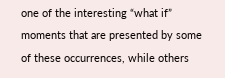one of the interesting “what if” moments that are presented by some of these occurrences, while others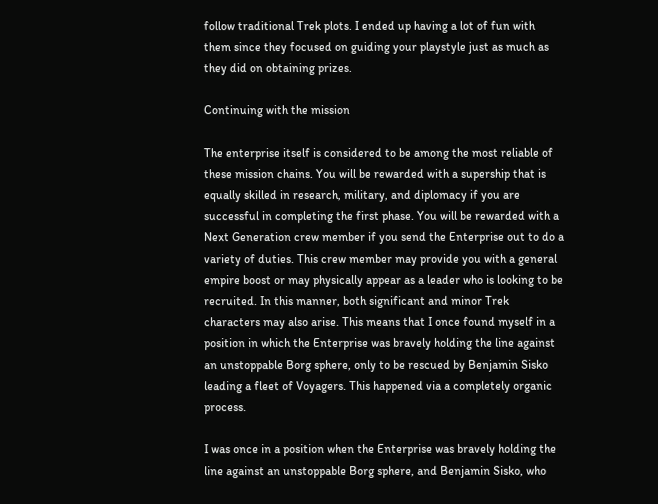follow traditional Trek plots. I ended up having a lot of fun with them since they focused on guiding your playstyle just as much as they did on obtaining prizes.

Continuing with the mission

The enterprise itself is considered to be among the most reliable of these mission chains. You will be rewarded with a supership that is equally skilled in research, military, and diplomacy if you are successful in completing the first phase. You will be rewarded with a Next Generation crew member if you send the Enterprise out to do a variety of duties. This crew member may provide you with a general empire boost or may physically appear as a leader who is looking to be recruited. In this manner, both significant and minor Trek characters may also arise. This means that I once found myself in a position in which the Enterprise was bravely holding the line against an unstoppable Borg sphere, only to be rescued by Benjamin Sisko leading a fleet of Voyagers. This happened via a completely organic process.

I was once in a position when the Enterprise was bravely holding the line against an unstoppable Borg sphere, and Benjamin Sisko, who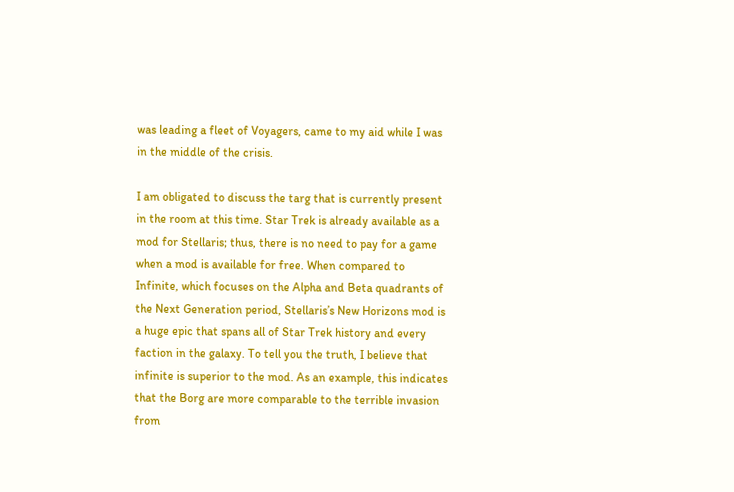was leading a fleet of Voyagers, came to my aid while I was in the middle of the crisis.

I am obligated to discuss the targ that is currently present in the room at this time. Star Trek is already available as a mod for Stellaris; thus, there is no need to pay for a game when a mod is available for free. When compared to Infinite, which focuses on the Alpha and Beta quadrants of the Next Generation period, Stellaris’s New Horizons mod is a huge epic that spans all of Star Trek history and every faction in the galaxy. To tell you the truth, I believe that infinite is superior to the mod. As an example, this indicates that the Borg are more comparable to the terrible invasion from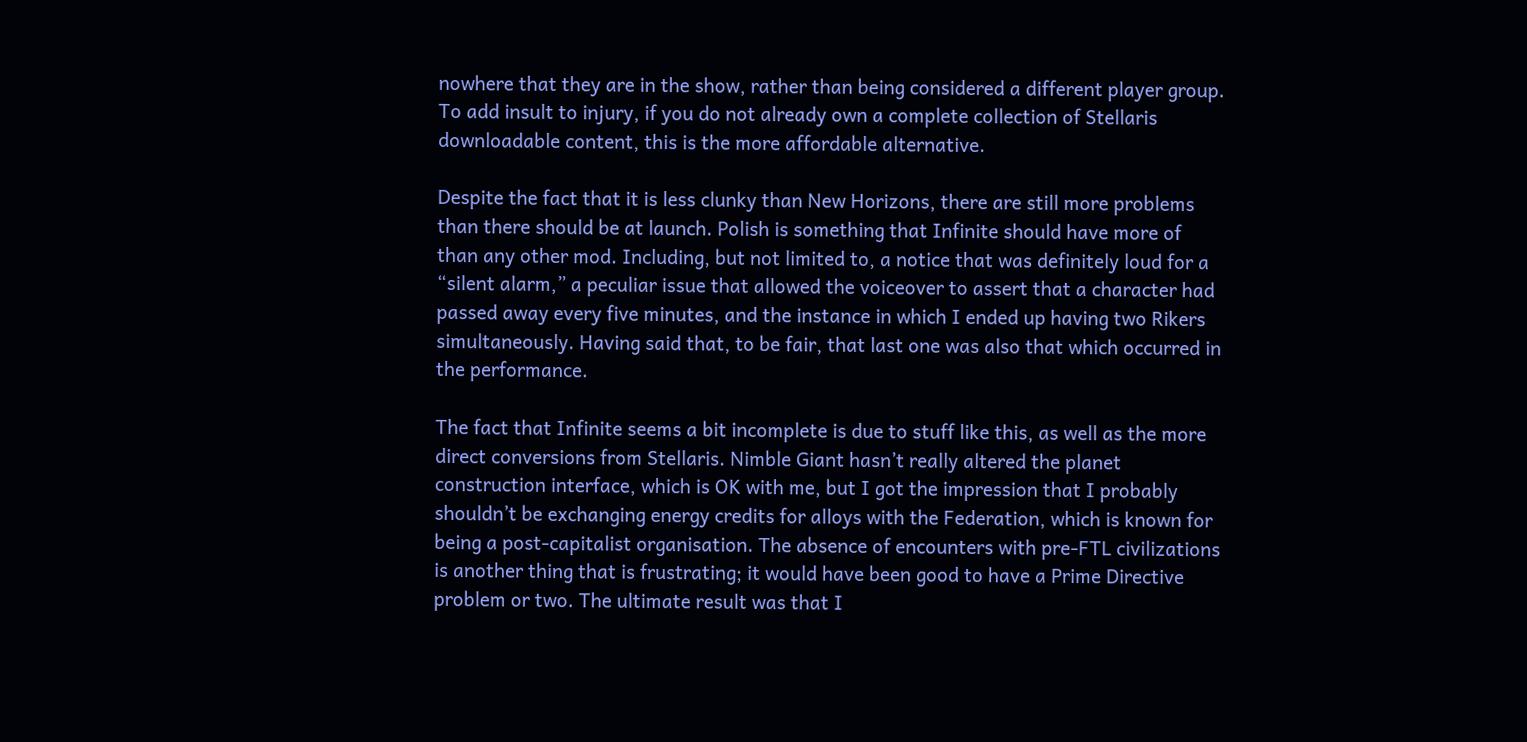nowhere that they are in the show, rather than being considered a different player group. To add insult to injury, if you do not already own a complete collection of Stellaris downloadable content, this is the more affordable alternative.

Despite the fact that it is less clunky than New Horizons, there are still more problems than there should be at launch. Polish is something that Infinite should have more of than any other mod. Including, but not limited to, a notice that was definitely loud for a “silent alarm,” a peculiar issue that allowed the voiceover to assert that a character had passed away every five minutes, and the instance in which I ended up having two Rikers simultaneously. Having said that, to be fair, that last one was also that which occurred in the performance.

The fact that Infinite seems a bit incomplete is due to stuff like this, as well as the more direct conversions from Stellaris. Nimble Giant hasn’t really altered the planet construction interface, which is OK with me, but I got the impression that I probably shouldn’t be exchanging energy credits for alloys with the Federation, which is known for being a post-capitalist organisation. The absence of encounters with pre-FTL civilizations is another thing that is frustrating; it would have been good to have a Prime Directive problem or two. The ultimate result was that I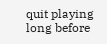quit playing long before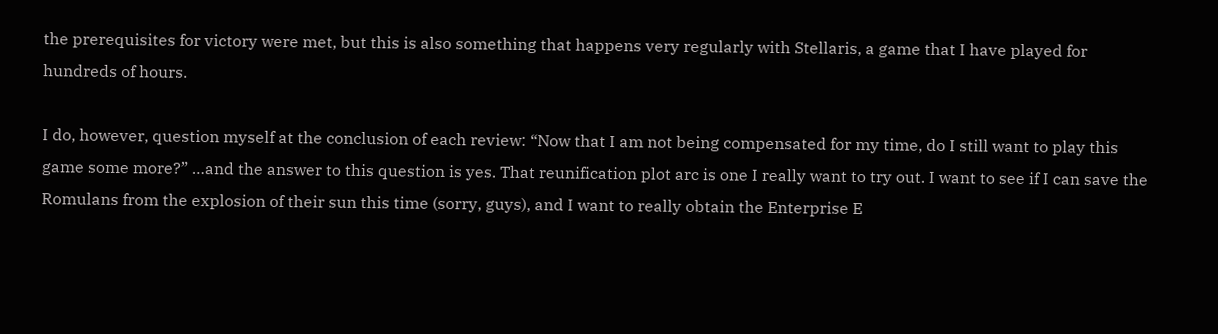the prerequisites for victory were met, but this is also something that happens very regularly with Stellaris, a game that I have played for hundreds of hours.

I do, however, question myself at the conclusion of each review: “Now that I am not being compensated for my time, do I still want to play this game some more?” …and the answer to this question is yes. That reunification plot arc is one I really want to try out. I want to see if I can save the Romulans from the explosion of their sun this time (sorry, guys), and I want to really obtain the Enterprise E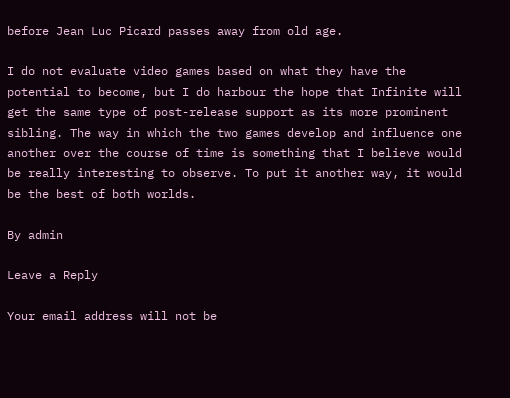before Jean Luc Picard passes away from old age.

I do not evaluate video games based on what they have the potential to become, but I do harbour the hope that Infinite will get the same type of post-release support as its more prominent sibling. The way in which the two games develop and influence one another over the course of time is something that I believe would be really interesting to observe. To put it another way, it would be the best of both worlds.

By admin

Leave a Reply

Your email address will not be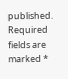published. Required fields are marked *